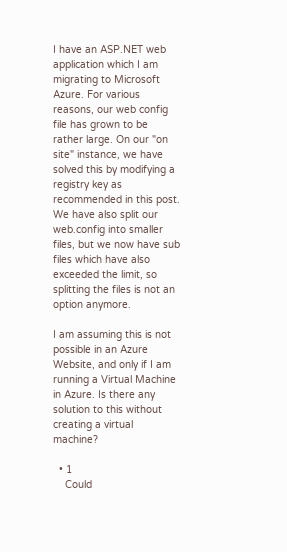I have an ASP.NET web application which I am migrating to Microsoft Azure. For various reasons, our web config file has grown to be rather large. On our "on site" instance, we have solved this by modifying a registry key as recommended in this post. We have also split our web.config into smaller files, but we now have sub files which have also exceeded the limit, so splitting the files is not an option anymore.

I am assuming this is not possible in an Azure Website, and only if I am running a Virtual Machine in Azure. Is there any solution to this without creating a virtual machine?

  • 1
    Could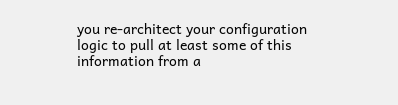you re-architect your configuration logic to pull at least some of this information from a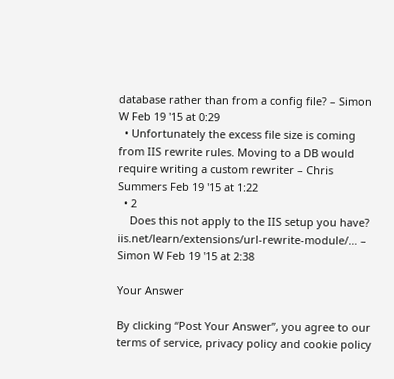database rather than from a config file? – Simon W Feb 19 '15 at 0:29
  • Unfortunately the excess file size is coming from IIS rewrite rules. Moving to a DB would require writing a custom rewriter – Chris Summers Feb 19 '15 at 1:22
  • 2
    Does this not apply to the IIS setup you have? iis.net/learn/extensions/url-rewrite-module/… – Simon W Feb 19 '15 at 2:38

Your Answer

By clicking “Post Your Answer”, you agree to our terms of service, privacy policy and cookie policy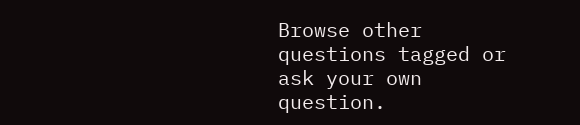Browse other questions tagged or ask your own question.